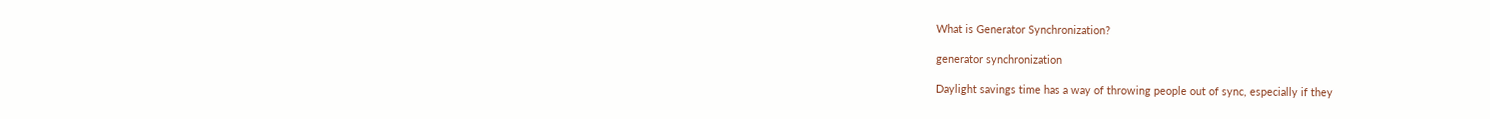What is Generator Synchronization?

generator synchronization

Daylight savings time has a way of throwing people out of sync, especially if they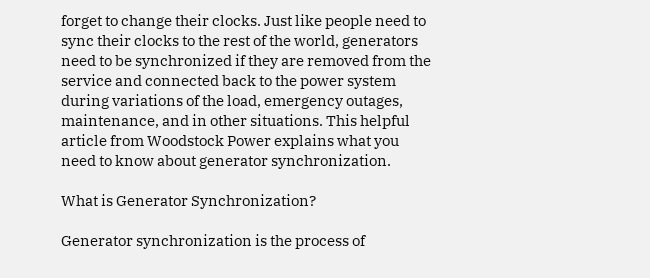forget to change their clocks. Just like people need to sync their clocks to the rest of the world, generators need to be synchronized if they are removed from the service and connected back to the power system during variations of the load, emergency outages, maintenance, and in other situations. This helpful article from Woodstock Power explains what you need to know about generator synchronization.

What is Generator Synchronization?

Generator synchronization is the process of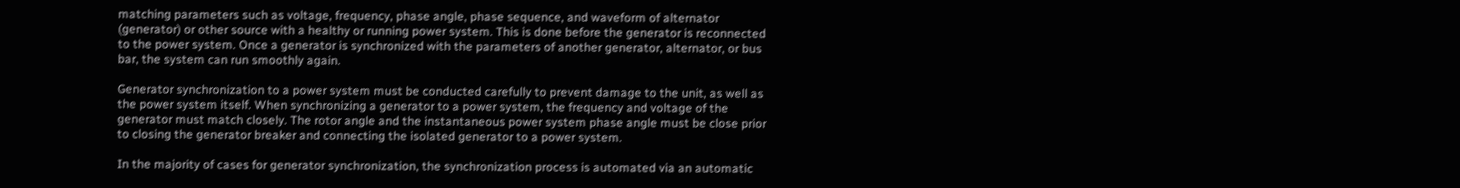matching parameters such as voltage, frequency, phase angle, phase sequence, and waveform of alternator (generator) or other source with a healthy or running power system. This is done before the generator is reconnected to the power system. Once a generator is synchronized with the parameters of another generator, alternator, or bus bar, the system can run smoothly again.

Generator synchronization to a power system must be conducted carefully to prevent damage to the unit, as well as the power system itself. When synchronizing a generator to a power system, the frequency and voltage of the generator must match closely. The rotor angle and the instantaneous power system phase angle must be close prior to closing the generator breaker and connecting the isolated generator to a power system.

In the majority of cases for generator synchronization, the synchronization process is automated via an automatic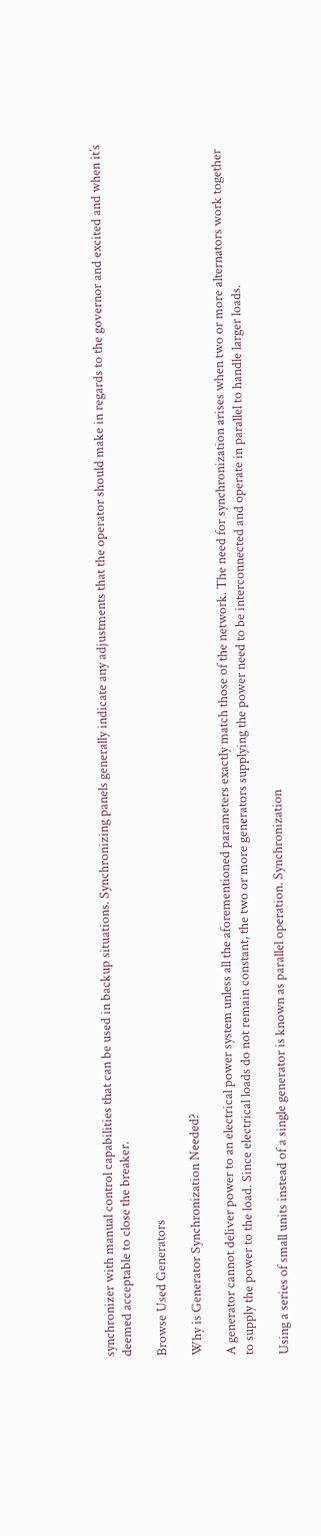synchronizer with manual control capabilities that can be used in backup situations. Synchronizing panels generally indicate any adjustments that the operator should make in regards to the governor and excited and when it’s deemed acceptable to close the breaker.

Browse Used Generators

Why is Generator Synchronization Needed?

A generator cannot deliver power to an electrical power system unless all the aforementioned parameters exactly match those of the network. The need for synchronization arises when two or more alternators work together to supply the power to the load. Since electrical loads do not remain constant, the two or more generators supplying the power need to be interconnected and operate in parallel to handle larger loads.

Using a series of small units instead of a single generator is known as parallel operation. Synchronization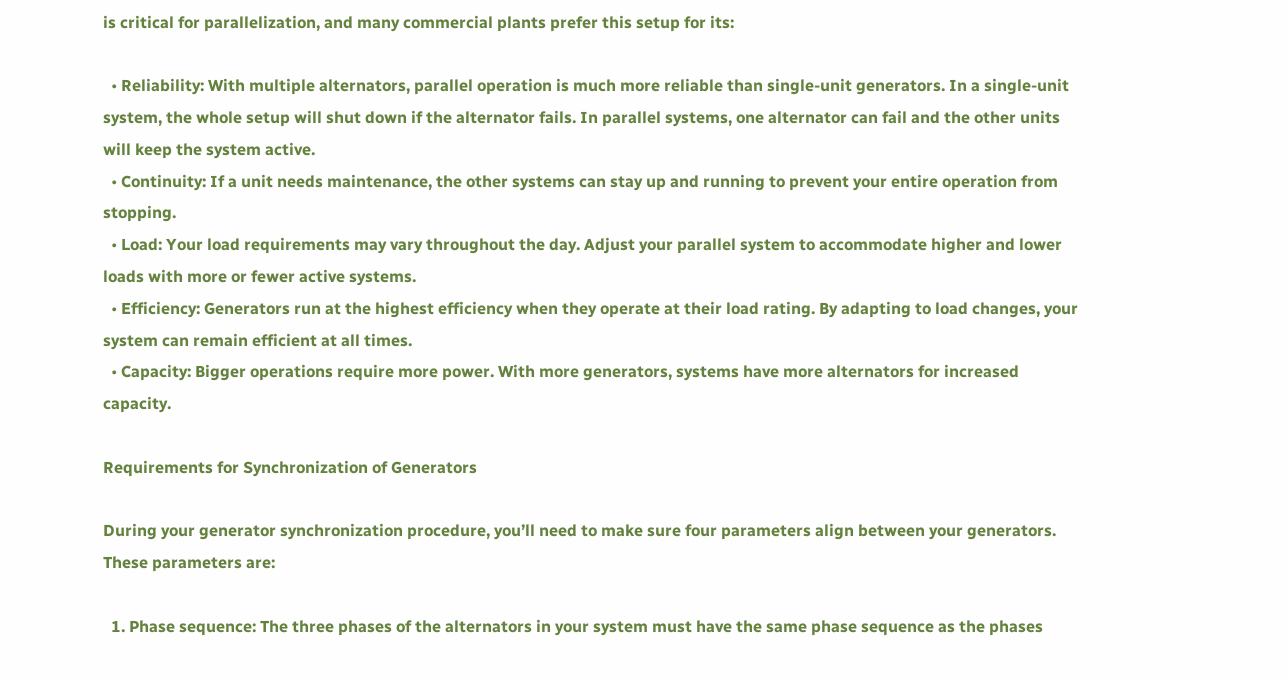is critical for parallelization, and many commercial plants prefer this setup for its:

  • Reliability: With multiple alternators, parallel operation is much more reliable than single-unit generators. In a single-unit system, the whole setup will shut down if the alternator fails. In parallel systems, one alternator can fail and the other units will keep the system active.
  • Continuity: If a unit needs maintenance, the other systems can stay up and running to prevent your entire operation from stopping.
  • Load: Your load requirements may vary throughout the day. Adjust your parallel system to accommodate higher and lower loads with more or fewer active systems.
  • Efficiency: Generators run at the highest efficiency when they operate at their load rating. By adapting to load changes, your system can remain efficient at all times.
  • Capacity: Bigger operations require more power. With more generators, systems have more alternators for increased capacity.

Requirements for Synchronization of Generators

During your generator synchronization procedure, you’ll need to make sure four parameters align between your generators. These parameters are:

  1. Phase sequence: The three phases of the alternators in your system must have the same phase sequence as the phases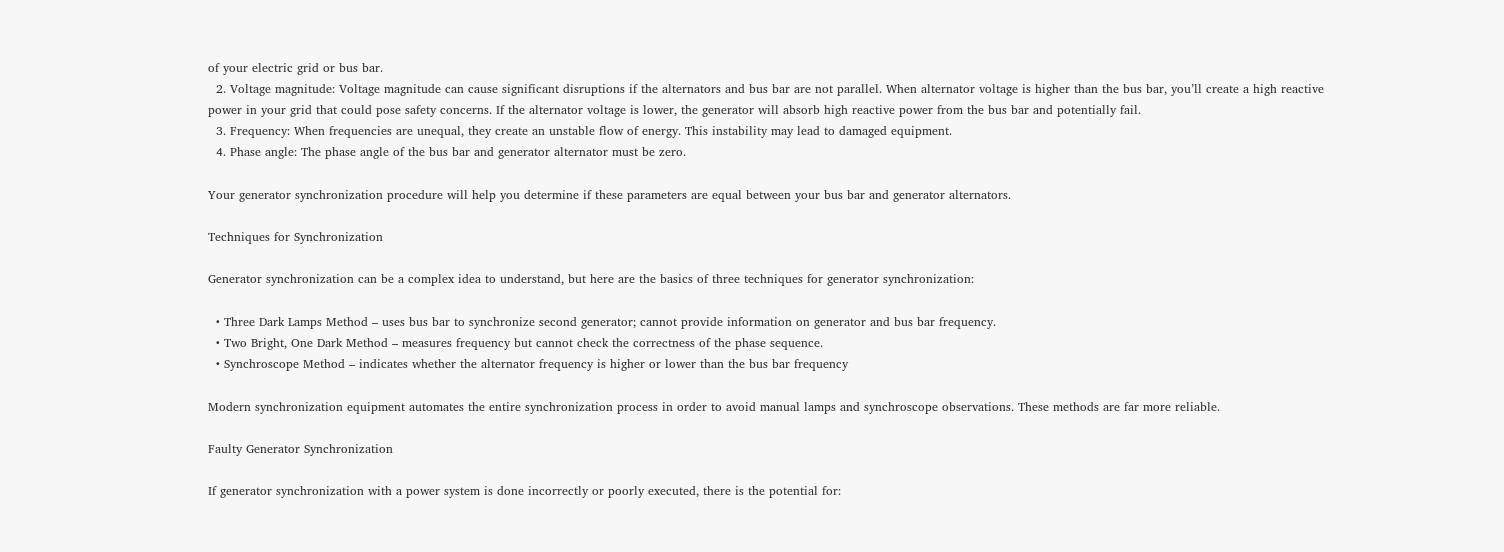of your electric grid or bus bar.
  2. Voltage magnitude: Voltage magnitude can cause significant disruptions if the alternators and bus bar are not parallel. When alternator voltage is higher than the bus bar, you’ll create a high reactive power in your grid that could pose safety concerns. If the alternator voltage is lower, the generator will absorb high reactive power from the bus bar and potentially fail.
  3. Frequency: When frequencies are unequal, they create an unstable flow of energy. This instability may lead to damaged equipment.
  4. Phase angle: The phase angle of the bus bar and generator alternator must be zero.

Your generator synchronization procedure will help you determine if these parameters are equal between your bus bar and generator alternators.

Techniques for Synchronization

Generator synchronization can be a complex idea to understand, but here are the basics of three techniques for generator synchronization:

  • Three Dark Lamps Method – uses bus bar to synchronize second generator; cannot provide information on generator and bus bar frequency.
  • Two Bright, One Dark Method – measures frequency but cannot check the correctness of the phase sequence.
  • Synchroscope Method – indicates whether the alternator frequency is higher or lower than the bus bar frequency

Modern synchronization equipment automates the entire synchronization process in order to avoid manual lamps and synchroscope observations. These methods are far more reliable.

Faulty Generator Synchronization

If generator synchronization with a power system is done incorrectly or poorly executed, there is the potential for: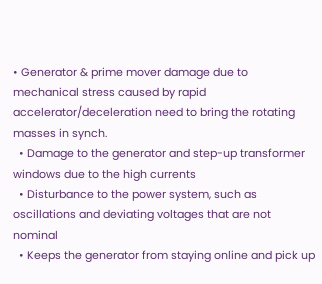• Generator & prime mover damage due to mechanical stress caused by rapid accelerator/deceleration need to bring the rotating masses in synch.
  • Damage to the generator and step-up transformer windows due to the high currents
  • Disturbance to the power system, such as oscillations and deviating voltages that are not nominal
  • Keeps the generator from staying online and pick up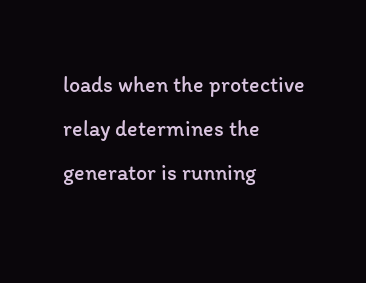loads when the protective relay determines the generator is running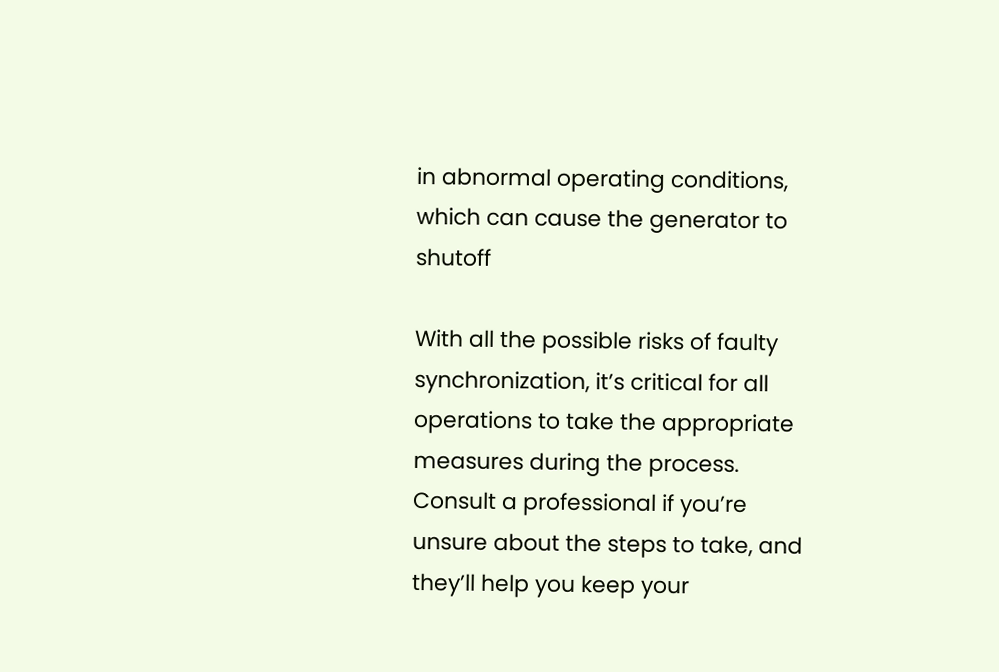in abnormal operating conditions, which can cause the generator to shutoff

With all the possible risks of faulty synchronization, it’s critical for all operations to take the appropriate measures during the process. Consult a professional if you’re unsure about the steps to take, and they’ll help you keep your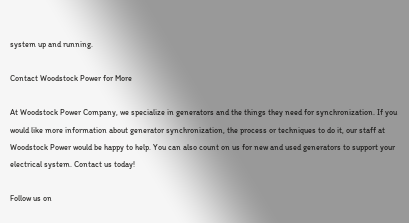system up and running.

Contact Woodstock Power for More

At Woodstock Power Company, we specialize in generators and the things they need for synchronization. If you would like more information about generator synchronization, the process or techniques to do it, our staff at Woodstock Power would be happy to help. You can also count on us for new and used generators to support your electrical system. Contact us today!

Follow us on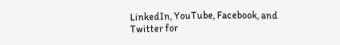LinkedIn, YouTube, Facebook, and Twitter for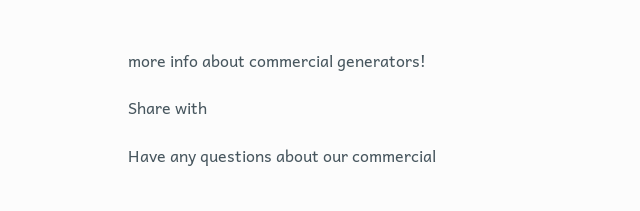more info about commercial generators!

Share with

Have any questions about our commercial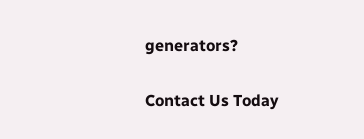generators?

Contact Us Today